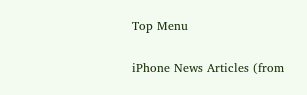Top Menu

iPhone News Articles (from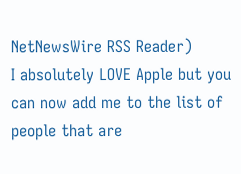NetNewsWire RSS Reader)
I absolutely LOVE Apple but you can now add me to the list of people that are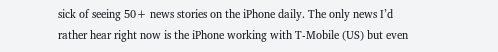sick of seeing 50+ news stories on the iPhone daily. The only news I’d rather hear right now is the iPhone working with T-Mobile (US) but even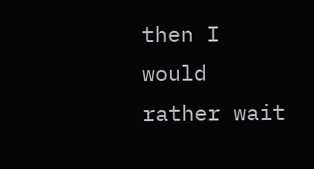then I would rather wait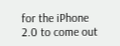for the iPhone 2.0 to come out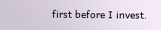first before I invest.